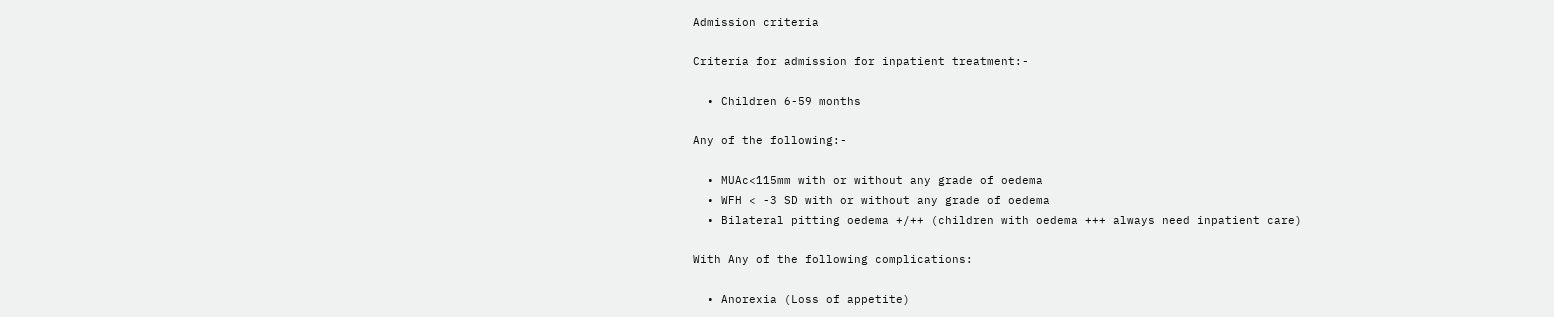Admission criteria

Criteria for admission for inpatient treatment:-

  • Children 6-59 months

Any of the following:-

  • MUAc<115mm with or without any grade of oedema
  • WFH < -3 SD with or without any grade of oedema
  • Bilateral pitting oedema +/++ (children with oedema +++ always need inpatient care)

With Any of the following complications:

  • Anorexia (Loss of appetite)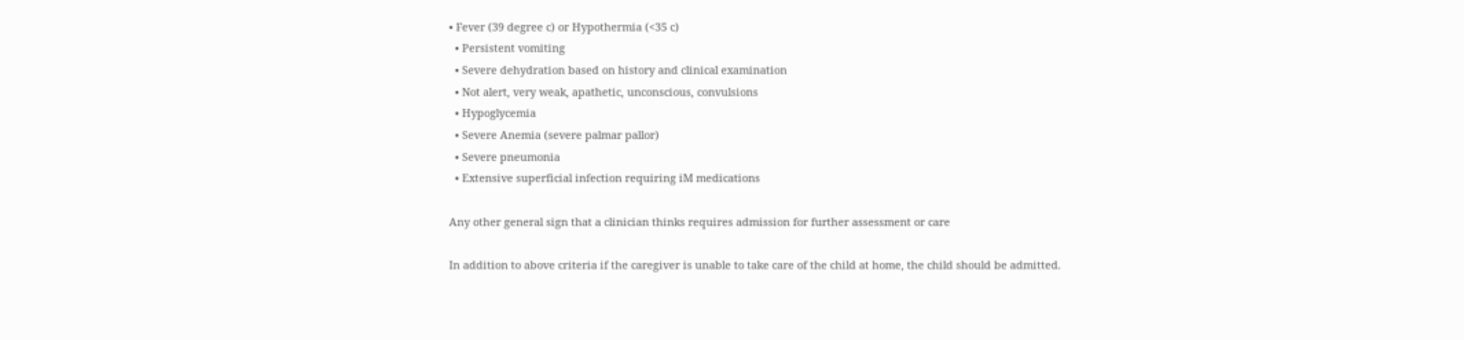• Fever (39 degree c) or Hypothermia (<35 c)
  • Persistent vomiting
  • Severe dehydration based on history and clinical examination
  • Not alert, very weak, apathetic, unconscious, convulsions
  • Hypoglycemia
  • Severe Anemia (severe palmar pallor)
  • Severe pneumonia
  • Extensive superficial infection requiring iM medications

Any other general sign that a clinician thinks requires admission for further assessment or care

In addition to above criteria if the caregiver is unable to take care of the child at home, the child should be admitted.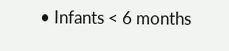• Infants < 6 months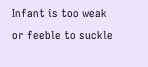Infant is too weak or feeble to suckle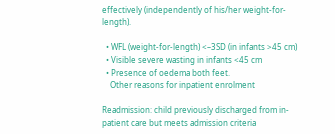effectively (independently of his/her weight-for-length).

  • WFL (weight-for-length) <–3SD (in infants >45 cm)
  • Visible severe wasting in infants <45 cm
  • Presence of oedema both feet.
    Other reasons for inpatient enrolment

Readmission: child previously discharged from in-patient care but meets admission criteria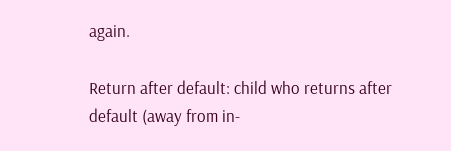again.

Return after default: child who returns after default (away from in-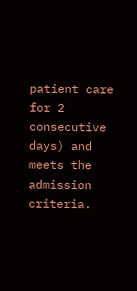patient care for 2 consecutive days) and meets the admission criteria.